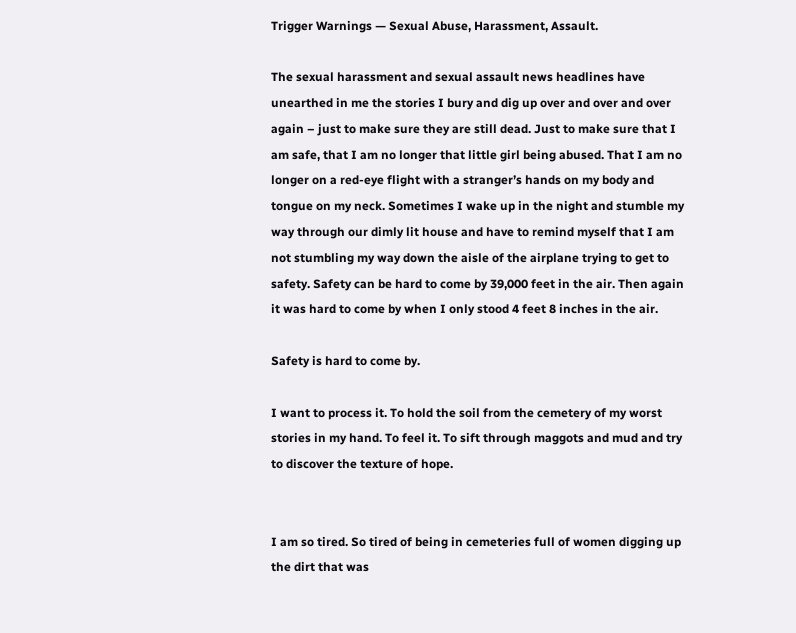Trigger Warnings — Sexual Abuse, Harassment, Assault.

The sexual harassment and sexual assault news headlines have unearthed in me the stories I bury and dig up over and over and over again – just to make sure they are still dead. Just to make sure that I am safe, that I am no longer that little girl being abused. That I am no longer on a red-eye flight with a stranger’s hands on my body and tongue on my neck. Sometimes I wake up in the night and stumble my way through our dimly lit house and have to remind myself that I am not stumbling my way down the aisle of the airplane trying to get to safety. Safety can be hard to come by 39,000 feet in the air. Then again it was hard to come by when I only stood 4 feet 8 inches in the air.

Safety is hard to come by.

I want to process it. To hold the soil from the cemetery of my worst stories in my hand. To feel it. To sift through maggots and mud and try to discover the texture of hope.


I am so tired. So tired of being in cemeteries full of women digging up the dirt that was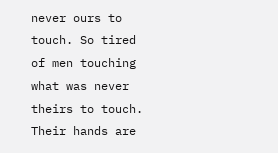never ours to touch. So tired of men touching what was never theirs to touch. Their hands are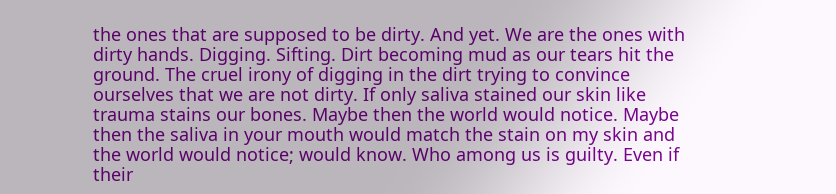the ones that are supposed to be dirty. And yet. We are the ones with dirty hands. Digging. Sifting. Dirt becoming mud as our tears hit the ground. The cruel irony of digging in the dirt trying to convince ourselves that we are not dirty. If only saliva stained our skin like trauma stains our bones. Maybe then the world would notice. Maybe then the saliva in your mouth would match the stain on my skin and the world would notice; would know. Who among us is guilty. Even if their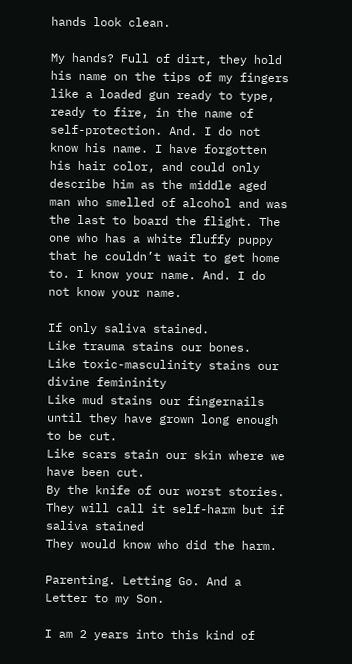hands look clean.

My hands? Full of dirt, they hold his name on the tips of my fingers like a loaded gun ready to type, ready to fire, in the name of self-protection. And. I do not know his name. I have forgotten his hair color, and could only describe him as the middle aged man who smelled of alcohol and was the last to board the flight. The one who has a white fluffy puppy that he couldn’t wait to get home to. I know your name. And. I do not know your name.

If only saliva stained.
Like trauma stains our bones.
Like toxic-masculinity stains our divine femininity
Like mud stains our fingernails until they have grown long enough to be cut.
Like scars stain our skin where we have been cut.
By the knife of our worst stories.
They will call it self-harm but if saliva stained
They would know who did the harm.

Parenting. Letting Go. And a Letter to my Son.

I am 2 years into this kind of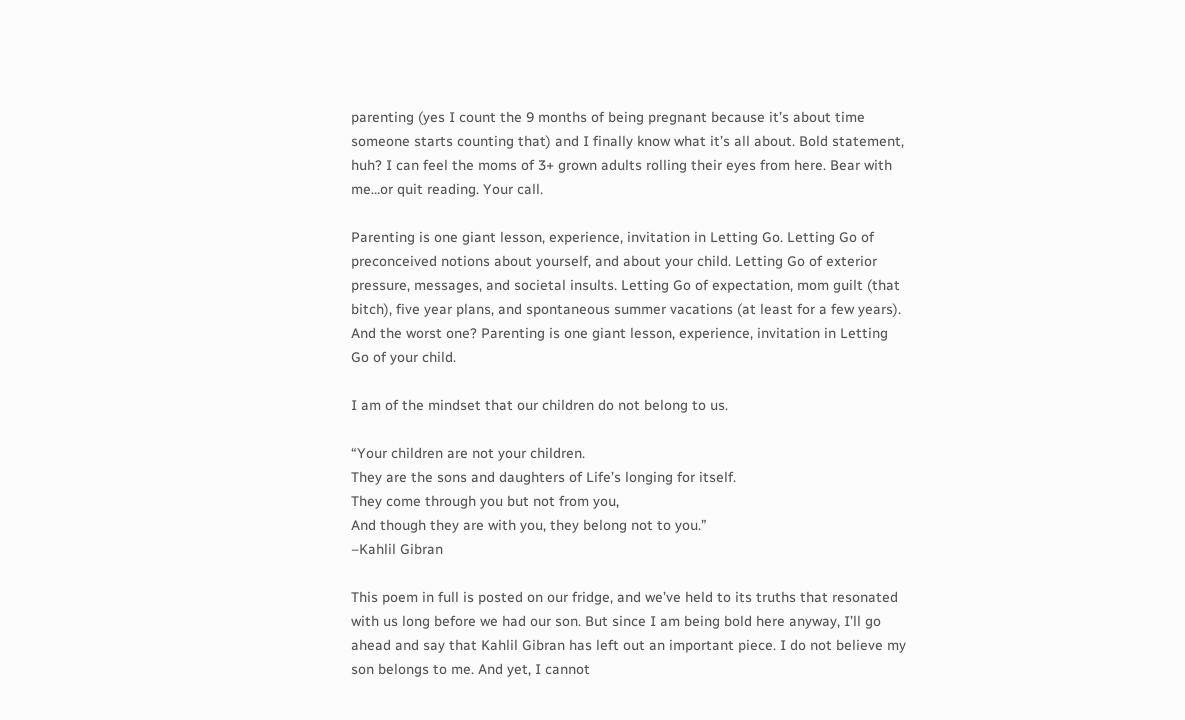parenting (yes I count the 9 months of being pregnant because it’s about time someone starts counting that) and I finally know what it’s all about. Bold statement, huh? I can feel the moms of 3+ grown adults rolling their eyes from here. Bear with me…or quit reading. Your call.

Parenting is one giant lesson, experience, invitation in Letting Go. Letting Go of preconceived notions about yourself, and about your child. Letting Go of exterior pressure, messages, and societal insults. Letting Go of expectation, mom guilt (that bitch), five year plans, and spontaneous summer vacations (at least for a few years). And the worst one? Parenting is one giant lesson, experience, invitation in Letting Go of your child.

I am of the mindset that our children do not belong to us.

“Your children are not your children.
They are the sons and daughters of Life’s longing for itself.
They come through you but not from you,
And though they are with you, they belong not to you.”
–Kahlil Gibran

This poem in full is posted on our fridge, and we’ve held to its truths that resonated with us long before we had our son. But since I am being bold here anyway, I’ll go ahead and say that Kahlil Gibran has left out an important piece. I do not believe my son belongs to me. And yet, I cannot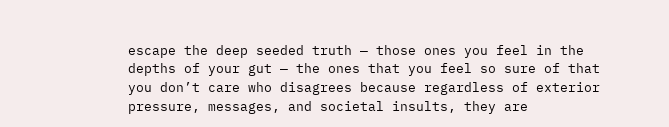escape the deep seeded truth — those ones you feel in the depths of your gut — the ones that you feel so sure of that you don’t care who disagrees because regardless of exterior pressure, messages, and societal insults, they are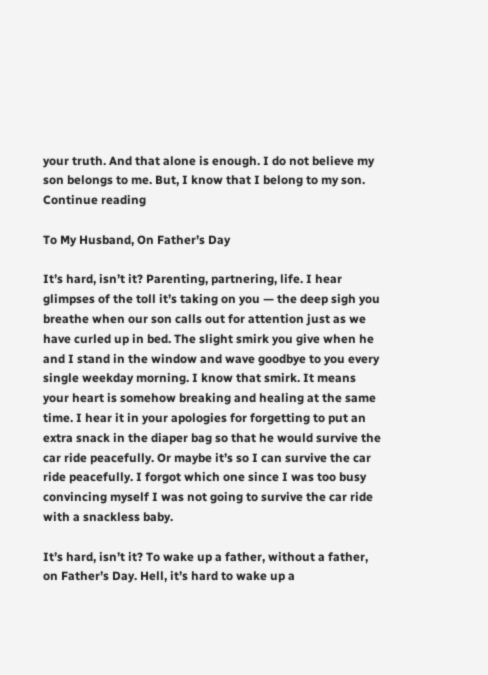your truth. And that alone is enough. I do not believe my son belongs to me. But, I know that I belong to my son. Continue reading

To My Husband, On Father’s Day

It’s hard, isn’t it? Parenting, partnering, life. I hear glimpses of the toll it’s taking on you — the deep sigh you breathe when our son calls out for attention just as we have curled up in bed. The slight smirk you give when he and I stand in the window and wave goodbye to you every single weekday morning. I know that smirk. It means your heart is somehow breaking and healing at the same time. I hear it in your apologies for forgetting to put an extra snack in the diaper bag so that he would survive the car ride peacefully. Or maybe it’s so I can survive the car ride peacefully. I forgot which one since I was too busy convincing myself I was not going to survive the car ride with a snackless baby.

It’s hard, isn’t it? To wake up a father, without a father, on Father’s Day. Hell, it’s hard to wake up a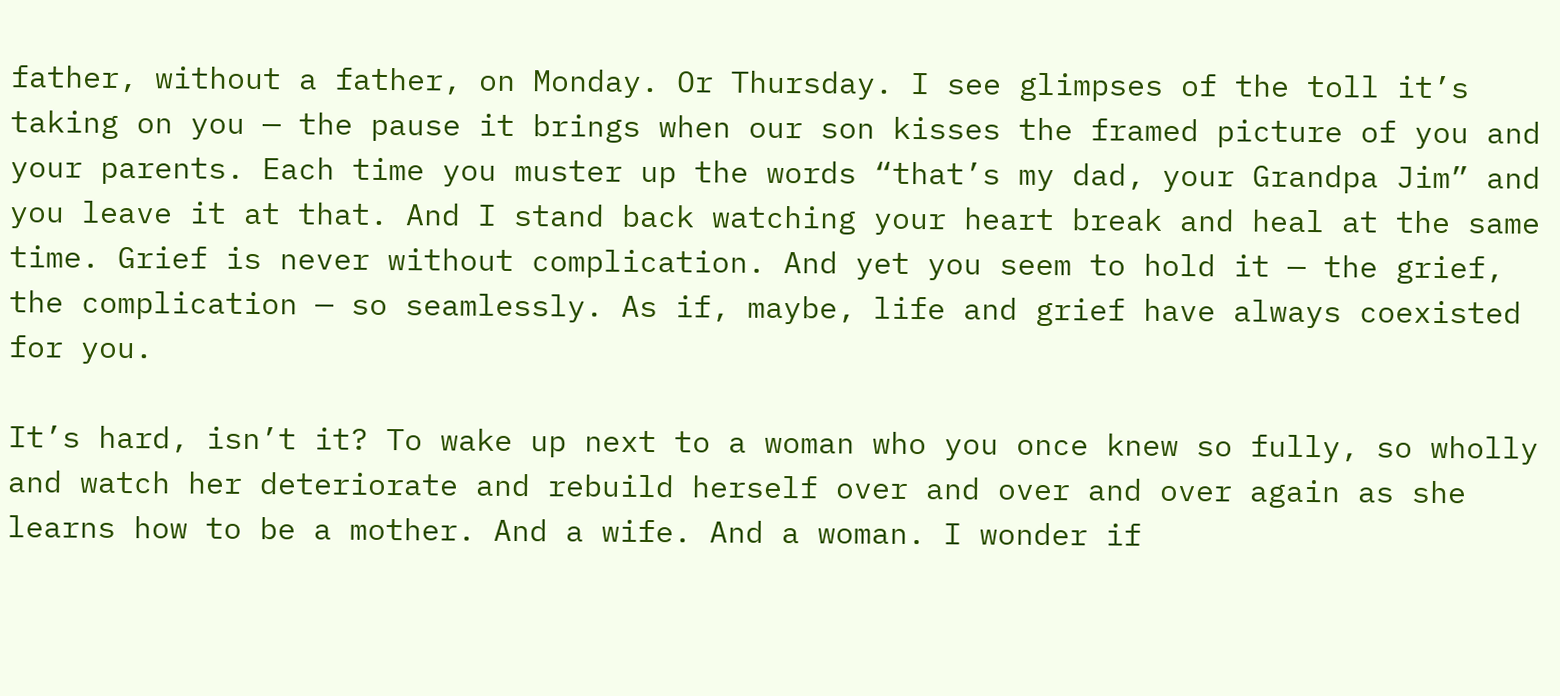father, without a father, on Monday. Or Thursday. I see glimpses of the toll it’s taking on you — the pause it brings when our son kisses the framed picture of you and your parents. Each time you muster up the words “that’s my dad, your Grandpa Jim” and you leave it at that. And I stand back watching your heart break and heal at the same time. Grief is never without complication. And yet you seem to hold it — the grief, the complication — so seamlessly. As if, maybe, life and grief have always coexisted for you.

It’s hard, isn’t it? To wake up next to a woman who you once knew so fully, so wholly and watch her deteriorate and rebuild herself over and over and over again as she learns how to be a mother. And a wife. And a woman. I wonder if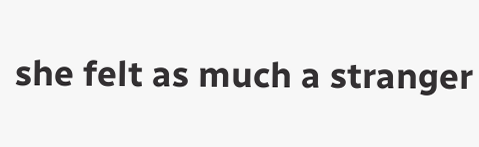she felt as much a stranger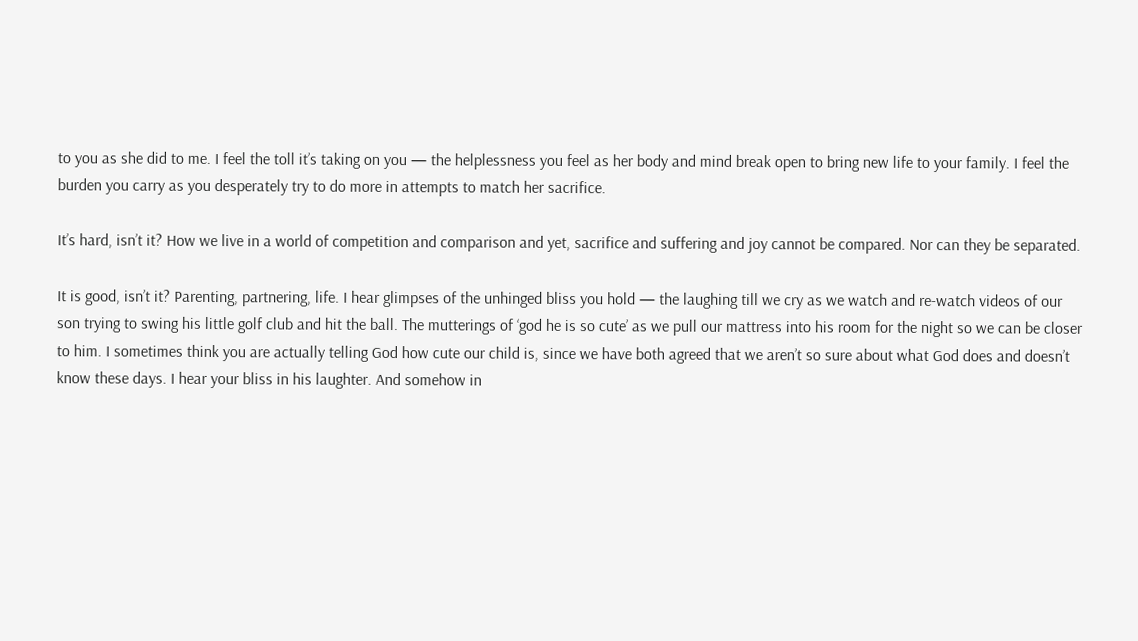to you as she did to me. I feel the toll it’s taking on you — the helplessness you feel as her body and mind break open to bring new life to your family. I feel the burden you carry as you desperately try to do more in attempts to match her sacrifice.

It’s hard, isn’t it? How we live in a world of competition and comparison and yet, sacrifice and suffering and joy cannot be compared. Nor can they be separated.

It is good, isn’t it? Parenting, partnering, life. I hear glimpses of the unhinged bliss you hold — the laughing till we cry as we watch and re-watch videos of our son trying to swing his little golf club and hit the ball. The mutterings of ‘god he is so cute’ as we pull our mattress into his room for the night so we can be closer to him. I sometimes think you are actually telling God how cute our child is, since we have both agreed that we aren’t so sure about what God does and doesn’t know these days. I hear your bliss in his laughter. And somehow in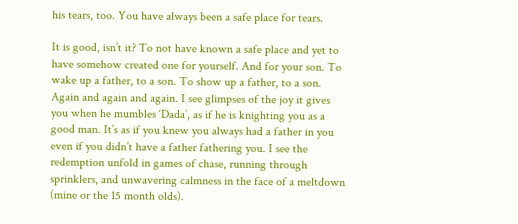his tears, too. You have always been a safe place for tears.

It is good, isn’t it? To not have known a safe place and yet to have somehow created one for yourself. And for your son. To wake up a father, to a son. To show up a father, to a son. Again and again and again. I see glimpses of the joy it gives you when he mumbles ‘Dada’, as if he is knighting you as a good man. It’s as if you knew you always had a father in you even if you didn’t have a father fathering you. I see the redemption unfold in games of chase, running through sprinklers, and unwavering calmness in the face of a meltdown (mine or the 15 month olds).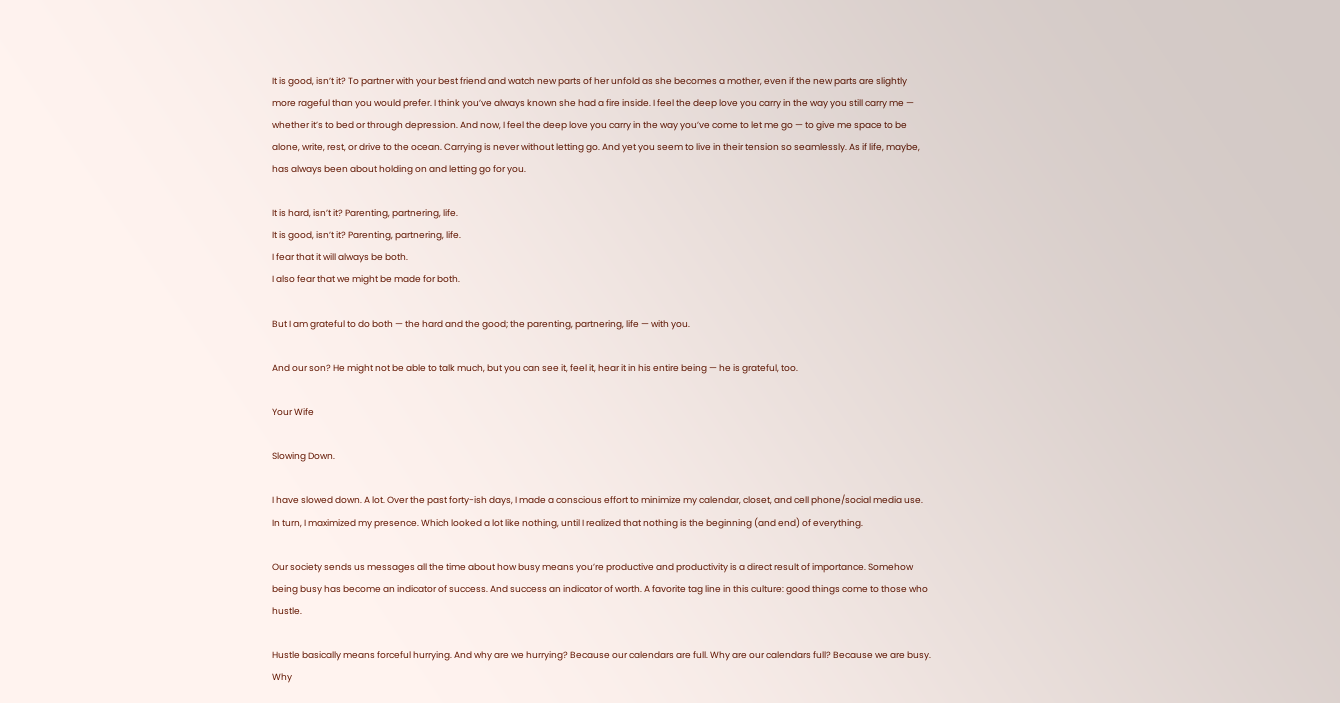It is good, isn’t it? To partner with your best friend and watch new parts of her unfold as she becomes a mother, even if the new parts are slightly more rageful than you would prefer. I think you’ve always known she had a fire inside. I feel the deep love you carry in the way you still carry me — whether it’s to bed or through depression. And now, I feel the deep love you carry in the way you’ve come to let me go — to give me space to be alone, write, rest, or drive to the ocean. Carrying is never without letting go. And yet you seem to live in their tension so seamlessly. As if life, maybe, has always been about holding on and letting go for you.

It is hard, isn’t it? Parenting, partnering, life.
It is good, isn’t it? Parenting, partnering, life.
I fear that it will always be both.
I also fear that we might be made for both.

But I am grateful to do both — the hard and the good; the parenting, partnering, life — with you.

And our son? He might not be able to talk much, but you can see it, feel it, hear it in his entire being — he is grateful, too.

Your Wife

Slowing Down.

I have slowed down. A lot. Over the past forty-ish days, I made a conscious effort to minimize my calendar, closet, and cell phone/social media use. In turn, I maximized my presence. Which looked a lot like nothing, until I realized that nothing is the beginning (and end) of everything.

Our society sends us messages all the time about how busy means you’re productive and productivity is a direct result of importance. Somehow being busy has become an indicator of success. And success an indicator of worth. A favorite tag line in this culture: good things come to those who hustle.

Hustle basically means forceful hurrying. And why are we hurrying? Because our calendars are full. Why are our calendars full? Because we are busy. Why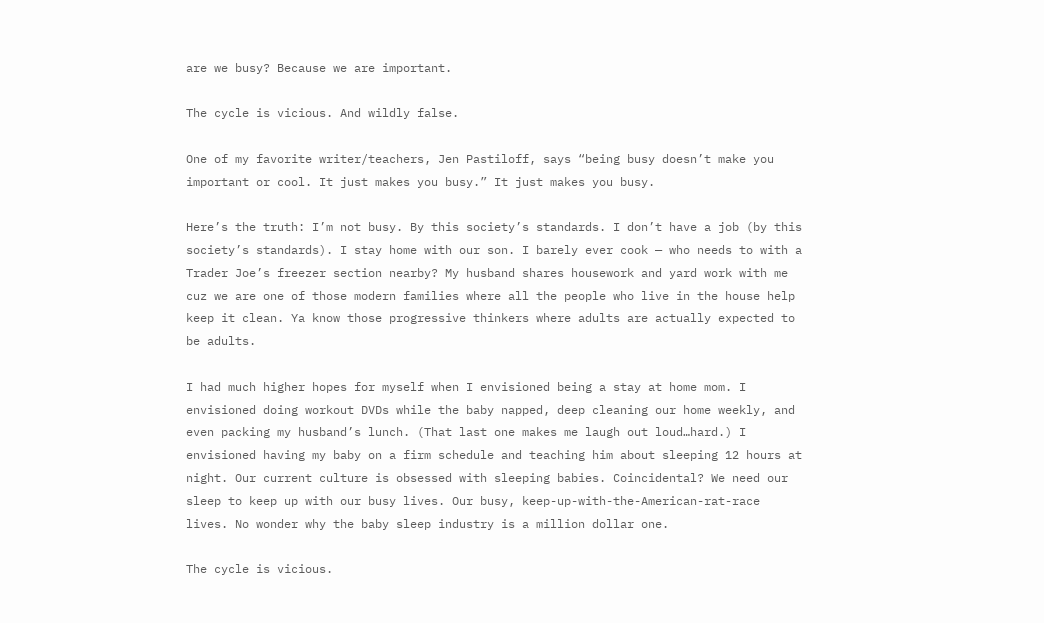are we busy? Because we are important.

The cycle is vicious. And wildly false.

One of my favorite writer/teachers, Jen Pastiloff, says “being busy doesn’t make you important or cool. It just makes you busy.” It just makes you busy.

Here’s the truth: I’m not busy. By this society’s standards. I don’t have a job (by this society’s standards). I stay home with our son. I barely ever cook — who needs to with a Trader Joe’s freezer section nearby? My husband shares housework and yard work with me cuz we are one of those modern families where all the people who live in the house help keep it clean. Ya know those progressive thinkers where adults are actually expected to be adults.

I had much higher hopes for myself when I envisioned being a stay at home mom. I envisioned doing workout DVDs while the baby napped, deep cleaning our home weekly, and even packing my husband’s lunch. (That last one makes me laugh out loud…hard.) I envisioned having my baby on a firm schedule and teaching him about sleeping 12 hours at night. Our current culture is obsessed with sleeping babies. Coincidental? We need our sleep to keep up with our busy lives. Our busy, keep-up-with-the-American-rat-race lives. No wonder why the baby sleep industry is a million dollar one.

The cycle is vicious.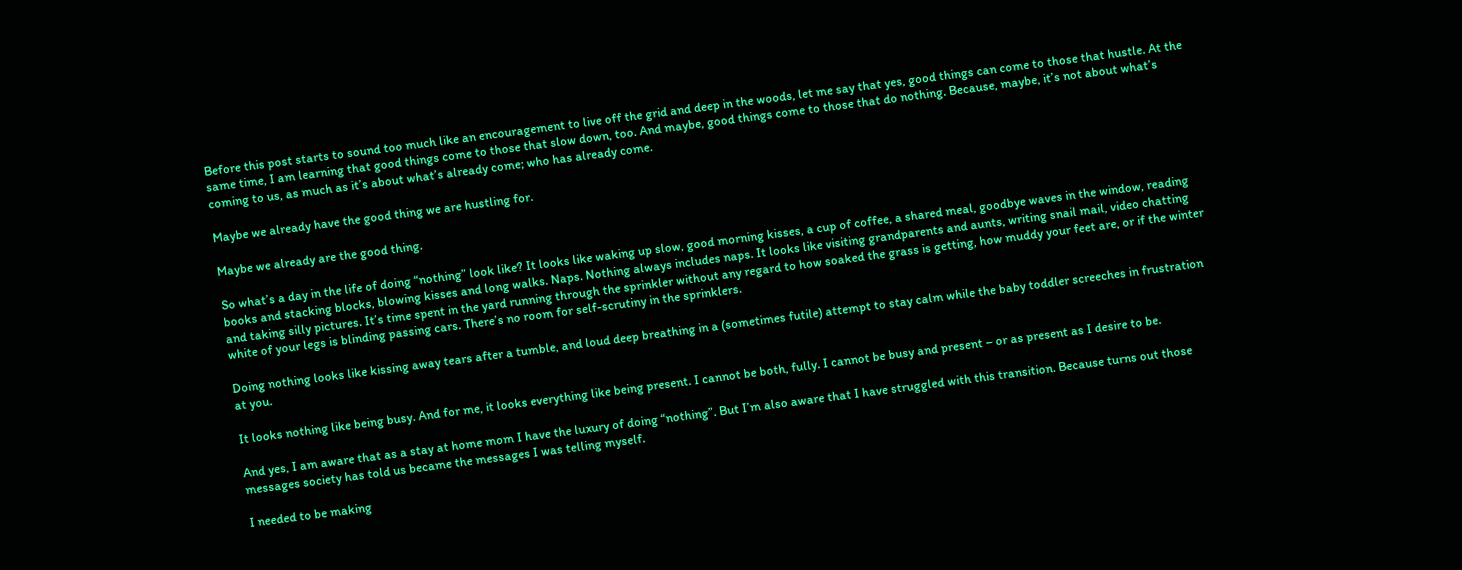Before this post starts to sound too much like an encouragement to live off the grid and deep in the woods, let me say that yes, good things can come to those that hustle. At the same time, I am learning that good things come to those that slow down, too. And maybe, good things come to those that do nothing. Because, maybe, it’s not about what’s coming to us, as much as it’s about what’s already come; who has already come.

Maybe we already have the good thing we are hustling for.

Maybe we already are the good thing.

So what’s a day in the life of doing “nothing” look like? It looks like waking up slow, good morning kisses, a cup of coffee, a shared meal, goodbye waves in the window, reading books and stacking blocks, blowing kisses and long walks. Naps. Nothing always includes naps. It looks like visiting grandparents and aunts, writing snail mail, video chatting and taking silly pictures. It’s time spent in the yard running through the sprinkler without any regard to how soaked the grass is getting, how muddy your feet are, or if the winter white of your legs is blinding passing cars. There’s no room for self-scrutiny in the sprinklers.

Doing nothing looks like kissing away tears after a tumble, and loud deep breathing in a (sometimes futile) attempt to stay calm while the baby toddler screeches in frustration at you.

It looks nothing like being busy. And for me, it looks everything like being present. I cannot be both, fully. I cannot be busy and present – or as present as I desire to be.

And yes, I am aware that as a stay at home mom I have the luxury of doing “nothing”. But I’m also aware that I have struggled with this transition. Because turns out those messages society has told us became the messages I was telling myself.

I needed to be making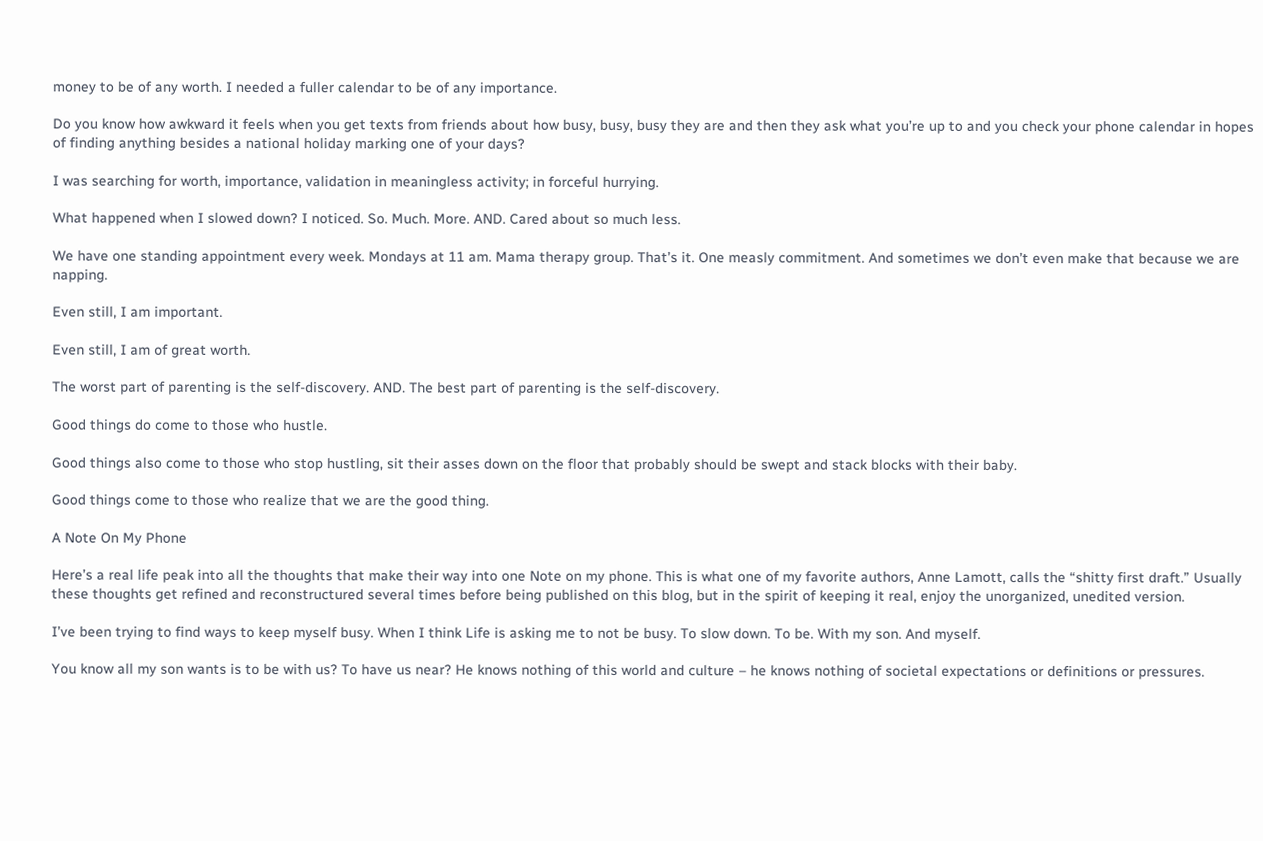money to be of any worth. I needed a fuller calendar to be of any importance.

Do you know how awkward it feels when you get texts from friends about how busy, busy, busy they are and then they ask what you’re up to and you check your phone calendar in hopes of finding anything besides a national holiday marking one of your days?

I was searching for worth, importance, validation in meaningless activity; in forceful hurrying.

What happened when I slowed down? I noticed. So. Much. More. AND. Cared about so much less.

We have one standing appointment every week. Mondays at 11 am. Mama therapy group. That’s it. One measly commitment. And sometimes we don’t even make that because we are napping.

Even still, I am important.

Even still, I am of great worth.

The worst part of parenting is the self-discovery. AND. The best part of parenting is the self-discovery.

Good things do come to those who hustle.

Good things also come to those who stop hustling, sit their asses down on the floor that probably should be swept and stack blocks with their baby.

Good things come to those who realize that we are the good thing.

A Note On My Phone

Here’s a real life peak into all the thoughts that make their way into one Note on my phone. This is what one of my favorite authors, Anne Lamott, calls the “shitty first draft.” Usually these thoughts get refined and reconstructured several times before being published on this blog, but in the spirit of keeping it real, enjoy the unorganized, unedited version.

I’ve been trying to find ways to keep myself busy. When I think Life is asking me to not be busy. To slow down. To be. With my son. And myself.

You know all my son wants is to be with us? To have us near? He knows nothing of this world and culture – he knows nothing of societal expectations or definitions or pressures.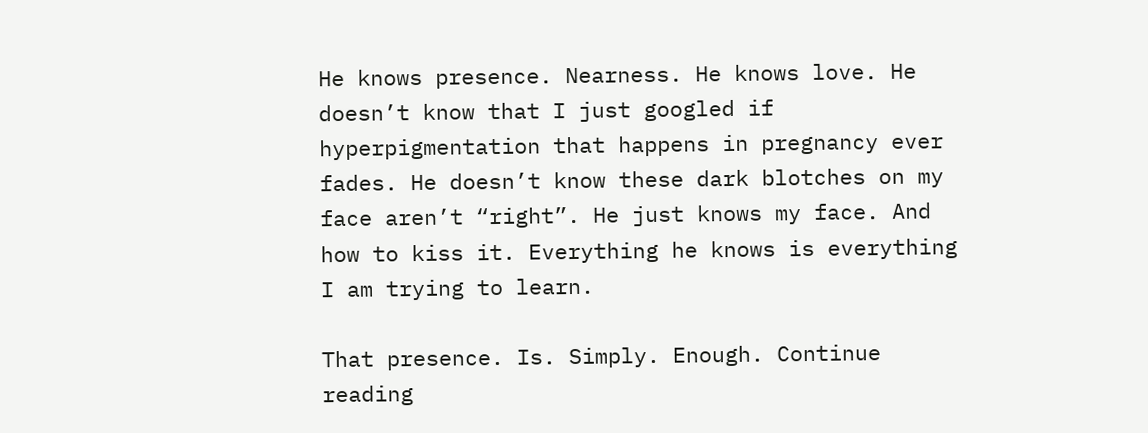He knows presence. Nearness. He knows love. He doesn’t know that I just googled if hyperpigmentation that happens in pregnancy ever fades. He doesn’t know these dark blotches on my face aren’t “right”. He just knows my face. And how to kiss it. Everything he knows is everything I am trying to learn.

That presence. Is. Simply. Enough. Continue reading